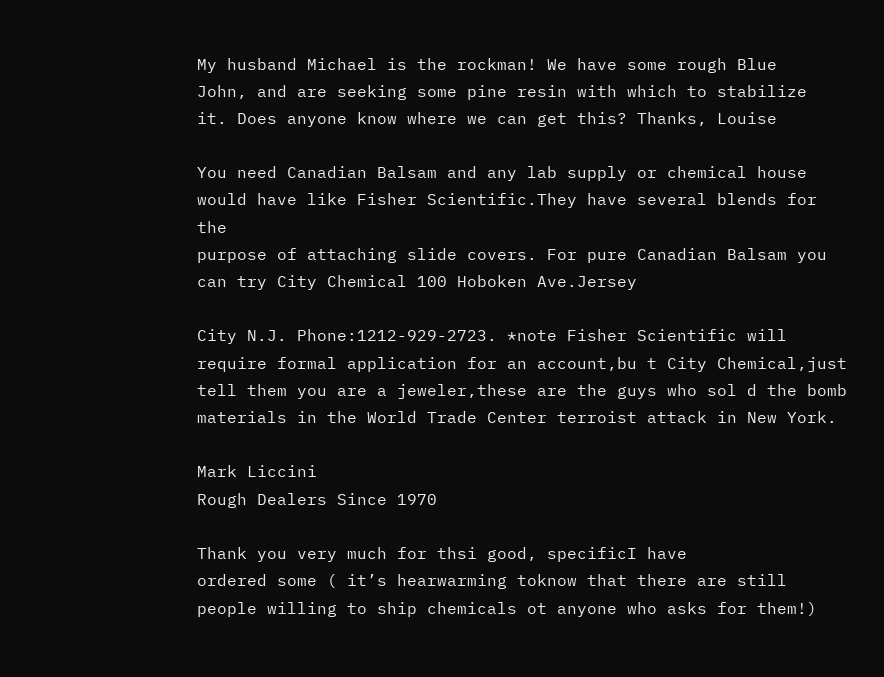My husband Michael is the rockman! We have some rough Blue
John, and are seeking some pine resin with which to stabilize
it. Does anyone know where we can get this? Thanks, Louise

You need Canadian Balsam and any lab supply or chemical house
would have like Fisher Scientific.They have several blends for the
purpose of attaching slide covers. For pure Canadian Balsam you
can try City Chemical 100 Hoboken Ave.Jersey

City N.J. Phone:1212-929-2723. *note Fisher Scientific will
require formal application for an account,bu t City Chemical,just
tell them you are a jeweler,these are the guys who sol d the bomb
materials in the World Trade Center terroist attack in New York.

Mark Liccini
Rough Dealers Since 1970

Thank you very much for thsi good, specificI have
ordered some ( it’s hearwarming toknow that there are still
people willing to ship chemicals ot anyone who asks for them!)